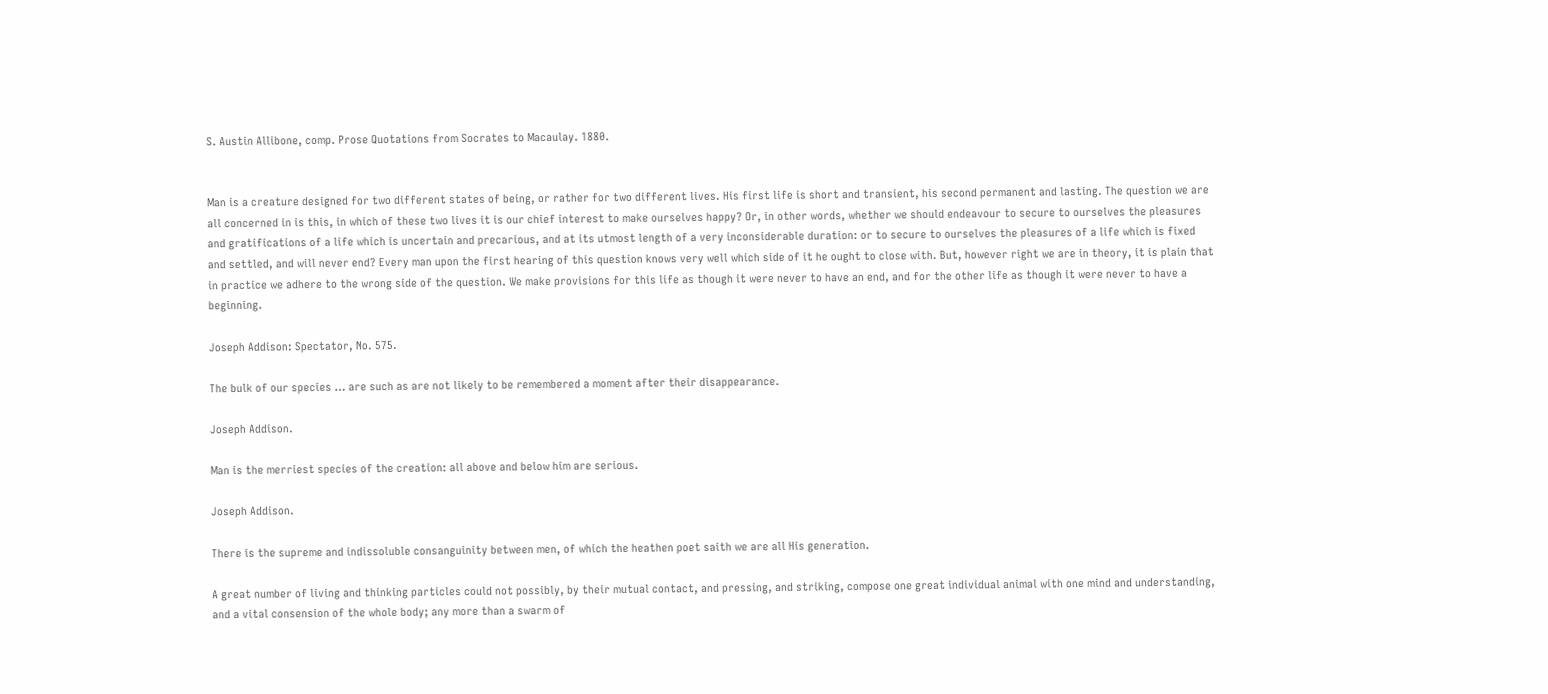S. Austin Allibone, comp. Prose Quotations from Socrates to Macaulay. 1880.


Man is a creature designed for two different states of being, or rather for two different lives. His first life is short and transient, his second permanent and lasting. The question we are all concerned in is this, in which of these two lives it is our chief interest to make ourselves happy? Or, in other words, whether we should endeavour to secure to ourselves the pleasures and gratifications of a life which is uncertain and precarious, and at its utmost length of a very inconsiderable duration: or to secure to ourselves the pleasures of a life which is fixed and settled, and will never end? Every man upon the first hearing of this question knows very well which side of it he ought to close with. But, however right we are in theory, it is plain that in practice we adhere to the wrong side of the question. We make provisions for this life as though it were never to have an end, and for the other life as though it were never to have a beginning.

Joseph Addison: Spectator, No. 575.

The bulk of our species … are such as are not likely to be remembered a moment after their disappearance.

Joseph Addison.

Man is the merriest species of the creation: all above and below him are serious.

Joseph Addison.

There is the supreme and indissoluble consanguinity between men, of which the heathen poet saith we are all His generation.

A great number of living and thinking particles could not possibly, by their mutual contact, and pressing, and striking, compose one great individual animal with one mind and understanding, and a vital consension of the whole body; any more than a swarm of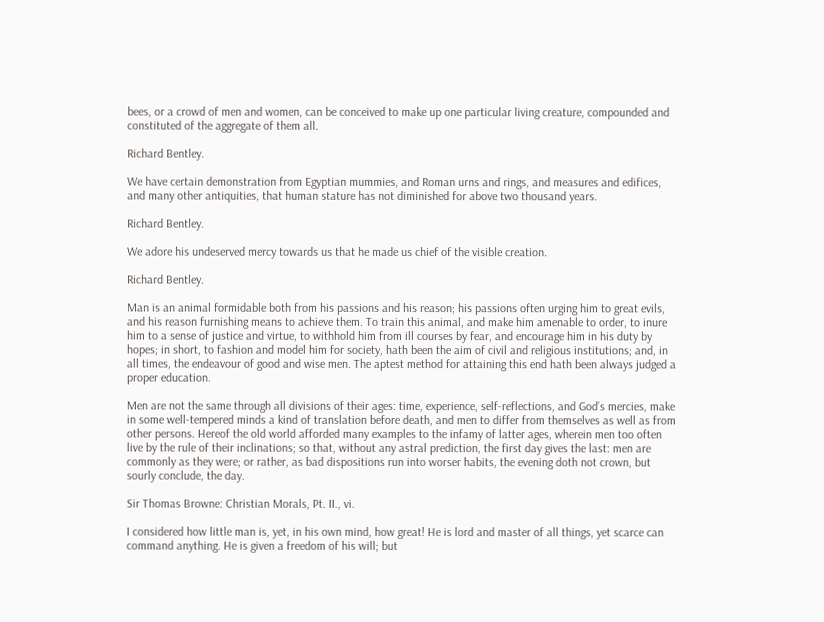bees, or a crowd of men and women, can be conceived to make up one particular living creature, compounded and constituted of the aggregate of them all.

Richard Bentley.

We have certain demonstration from Egyptian mummies, and Roman urns and rings, and measures and edifices, and many other antiquities, that human stature has not diminished for above two thousand years.

Richard Bentley.

We adore his undeserved mercy towards us that he made us chief of the visible creation.

Richard Bentley.

Man is an animal formidable both from his passions and his reason; his passions often urging him to great evils, and his reason furnishing means to achieve them. To train this animal, and make him amenable to order, to inure him to a sense of justice and virtue, to withhold him from ill courses by fear, and encourage him in his duty by hopes; in short, to fashion and model him for society, hath been the aim of civil and religious institutions; and, in all times, the endeavour of good and wise men. The aptest method for attaining this end hath been always judged a proper education.

Men are not the same through all divisions of their ages: time, experience, self-reflections, and God’s mercies, make in some well-tempered minds a kind of translation before death, and men to differ from themselves as well as from other persons. Hereof the old world afforded many examples to the infamy of latter ages, wherein men too often live by the rule of their inclinations; so that, without any astral prediction, the first day gives the last: men are commonly as they were; or rather, as bad dispositions run into worser habits, the evening doth not crown, but sourly conclude, the day.

Sir Thomas Browne: Christian Morals, Pt. II., vi.

I considered how little man is, yet, in his own mind, how great! He is lord and master of all things, yet scarce can command anything. He is given a freedom of his will; but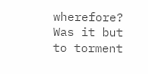wherefore? Was it but to torment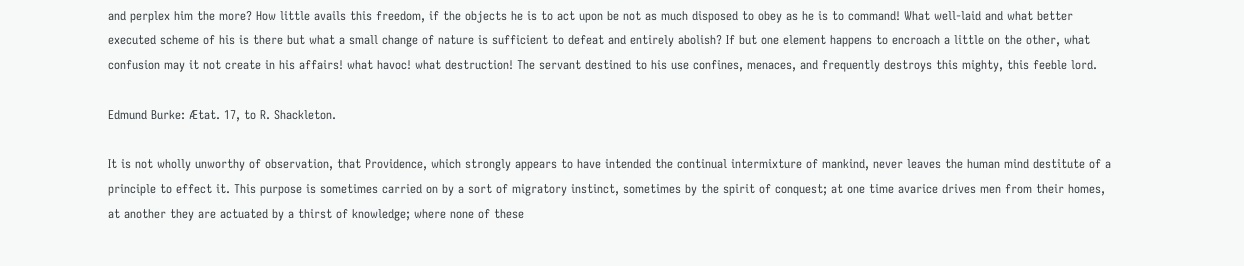and perplex him the more? How little avails this freedom, if the objects he is to act upon be not as much disposed to obey as he is to command! What well-laid and what better executed scheme of his is there but what a small change of nature is sufficient to defeat and entirely abolish? If but one element happens to encroach a little on the other, what confusion may it not create in his affairs! what havoc! what destruction! The servant destined to his use confines, menaces, and frequently destroys this mighty, this feeble lord.

Edmund Burke: Ætat. 17, to R. Shackleton.

It is not wholly unworthy of observation, that Providence, which strongly appears to have intended the continual intermixture of mankind, never leaves the human mind destitute of a principle to effect it. This purpose is sometimes carried on by a sort of migratory instinct, sometimes by the spirit of conquest; at one time avarice drives men from their homes, at another they are actuated by a thirst of knowledge; where none of these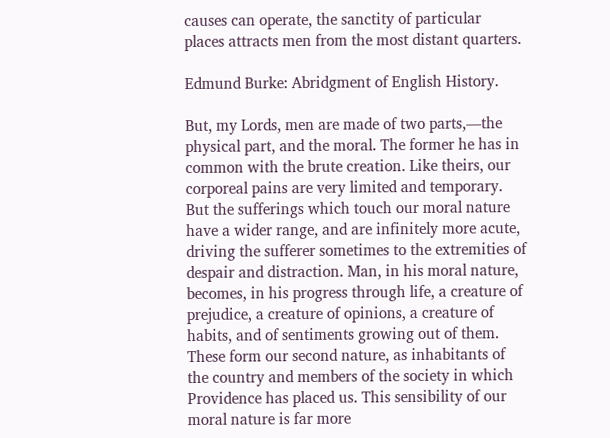causes can operate, the sanctity of particular places attracts men from the most distant quarters.

Edmund Burke: Abridgment of English History.

But, my Lords, men are made of two parts,—the physical part, and the moral. The former he has in common with the brute creation. Like theirs, our corporeal pains are very limited and temporary. But the sufferings which touch our moral nature have a wider range, and are infinitely more acute, driving the sufferer sometimes to the extremities of despair and distraction. Man, in his moral nature, becomes, in his progress through life, a creature of prejudice, a creature of opinions, a creature of habits, and of sentiments growing out of them. These form our second nature, as inhabitants of the country and members of the society in which Providence has placed us. This sensibility of our moral nature is far more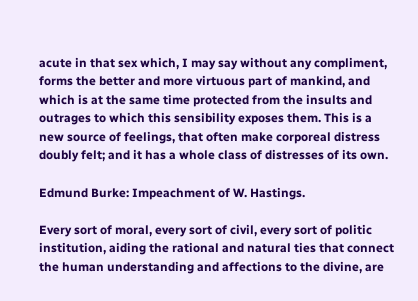acute in that sex which, I may say without any compliment, forms the better and more virtuous part of mankind, and which is at the same time protected from the insults and outrages to which this sensibility exposes them. This is a new source of feelings, that often make corporeal distress doubly felt; and it has a whole class of distresses of its own.

Edmund Burke: Impeachment of W. Hastings.

Every sort of moral, every sort of civil, every sort of politic institution, aiding the rational and natural ties that connect the human understanding and affections to the divine, are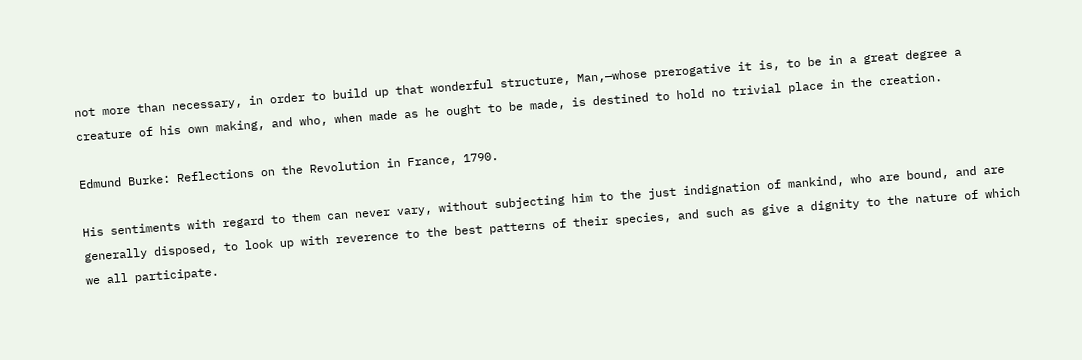not more than necessary, in order to build up that wonderful structure, Man,—whose prerogative it is, to be in a great degree a creature of his own making, and who, when made as he ought to be made, is destined to hold no trivial place in the creation.

Edmund Burke: Reflections on the Revolution in France, 1790.

His sentiments with regard to them can never vary, without subjecting him to the just indignation of mankind, who are bound, and are generally disposed, to look up with reverence to the best patterns of their species, and such as give a dignity to the nature of which we all participate.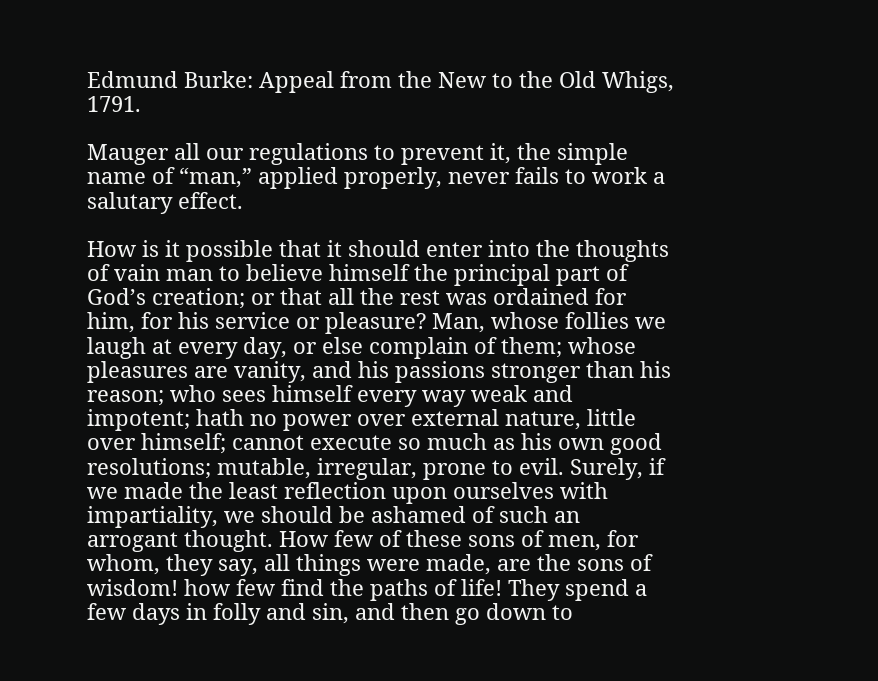Edmund Burke: Appeal from the New to the Old Whigs, 1791.

Mauger all our regulations to prevent it, the simple name of “man,” applied properly, never fails to work a salutary effect.

How is it possible that it should enter into the thoughts of vain man to believe himself the principal part of God’s creation; or that all the rest was ordained for him, for his service or pleasure? Man, whose follies we laugh at every day, or else complain of them; whose pleasures are vanity, and his passions stronger than his reason; who sees himself every way weak and impotent; hath no power over external nature, little over himself; cannot execute so much as his own good resolutions; mutable, irregular, prone to evil. Surely, if we made the least reflection upon ourselves with impartiality, we should be ashamed of such an arrogant thought. How few of these sons of men, for whom, they say, all things were made, are the sons of wisdom! how few find the paths of life! They spend a few days in folly and sin, and then go down to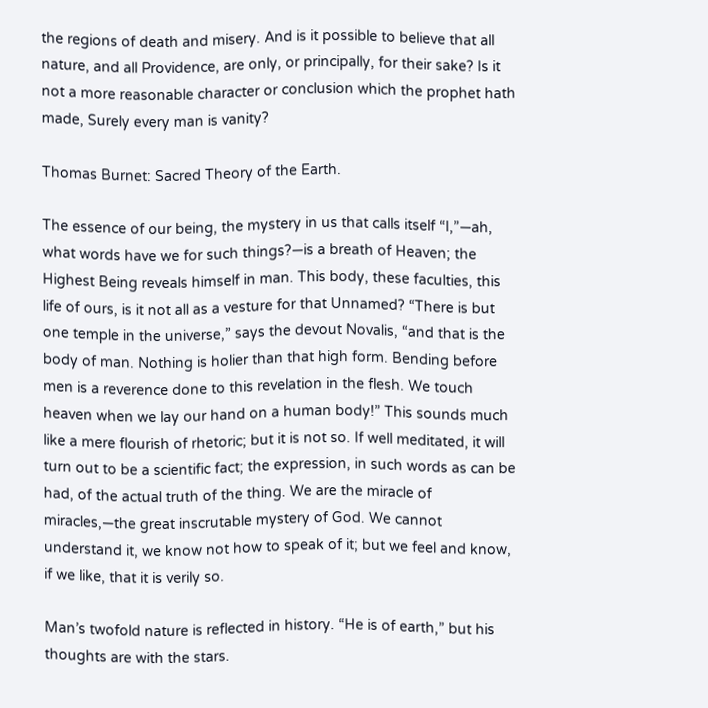the regions of death and misery. And is it possible to believe that all nature, and all Providence, are only, or principally, for their sake? Is it not a more reasonable character or conclusion which the prophet hath made, Surely every man is vanity?

Thomas Burnet: Sacred Theory of the Earth.

The essence of our being, the mystery in us that calls itself “I,”—ah, what words have we for such things?—is a breath of Heaven; the Highest Being reveals himself in man. This body, these faculties, this life of ours, is it not all as a vesture for that Unnamed? “There is but one temple in the universe,” says the devout Novalis, “and that is the body of man. Nothing is holier than that high form. Bending before men is a reverence done to this revelation in the flesh. We touch heaven when we lay our hand on a human body!” This sounds much like a mere flourish of rhetoric; but it is not so. If well meditated, it will turn out to be a scientific fact; the expression, in such words as can be had, of the actual truth of the thing. We are the miracle of miracles,—the great inscrutable mystery of God. We cannot understand it, we know not how to speak of it; but we feel and know, if we like, that it is verily so.

Man’s twofold nature is reflected in history. “He is of earth,” but his thoughts are with the stars.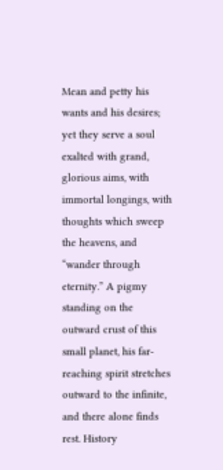Mean and petty his wants and his desires; yet they serve a soul exalted with grand, glorious aims, with immortal longings, with thoughts which sweep the heavens, and “wander through eternity.” A pigmy standing on the outward crust of this small planet, his far-reaching spirit stretches outward to the infinite, and there alone finds rest. History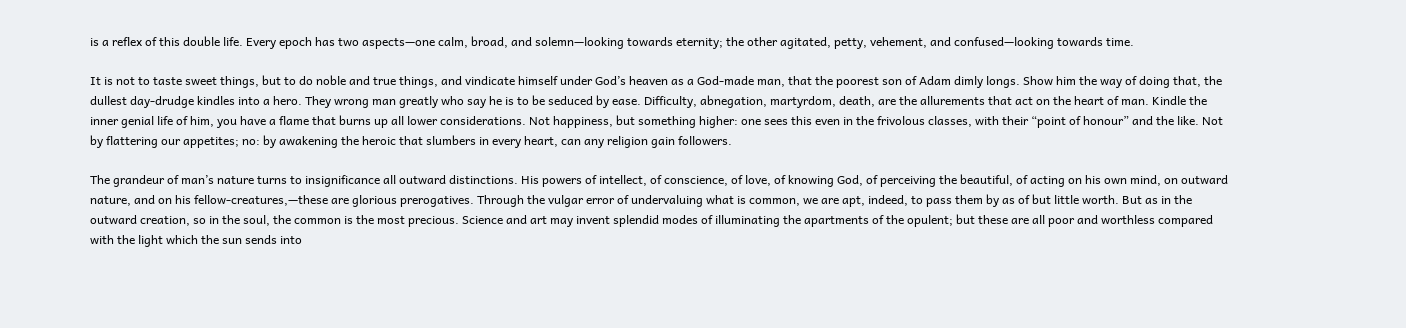is a reflex of this double life. Every epoch has two aspects—one calm, broad, and solemn—looking towards eternity; the other agitated, petty, vehement, and confused—looking towards time.

It is not to taste sweet things, but to do noble and true things, and vindicate himself under God’s heaven as a God-made man, that the poorest son of Adam dimly longs. Show him the way of doing that, the dullest day-drudge kindles into a hero. They wrong man greatly who say he is to be seduced by ease. Difficulty, abnegation, martyrdom, death, are the allurements that act on the heart of man. Kindle the inner genial life of him, you have a flame that burns up all lower considerations. Not happiness, but something higher: one sees this even in the frivolous classes, with their “point of honour” and the like. Not by flattering our appetites; no: by awakening the heroic that slumbers in every heart, can any religion gain followers.

The grandeur of man’s nature turns to insignificance all outward distinctions. His powers of intellect, of conscience, of love, of knowing God, of perceiving the beautiful, of acting on his own mind, on outward nature, and on his fellow-creatures,—these are glorious prerogatives. Through the vulgar error of undervaluing what is common, we are apt, indeed, to pass them by as of but little worth. But as in the outward creation, so in the soul, the common is the most precious. Science and art may invent splendid modes of illuminating the apartments of the opulent; but these are all poor and worthless compared with the light which the sun sends into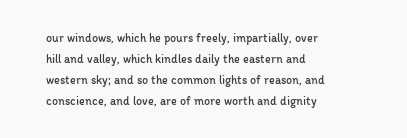our windows, which he pours freely, impartially, over hill and valley, which kindles daily the eastern and western sky; and so the common lights of reason, and conscience, and love, are of more worth and dignity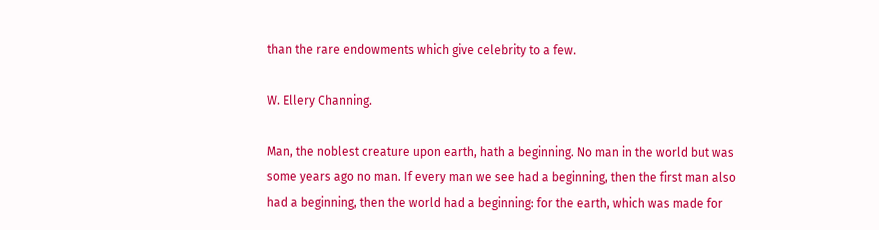than the rare endowments which give celebrity to a few.

W. Ellery Channing.

Man, the noblest creature upon earth, hath a beginning. No man in the world but was some years ago no man. If every man we see had a beginning, then the first man also had a beginning, then the world had a beginning: for the earth, which was made for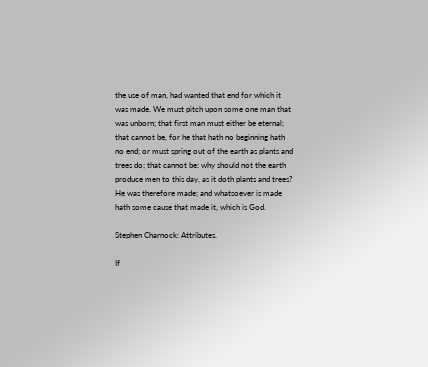the use of man, had wanted that end for which it was made. We must pitch upon some one man that was unborn; that first man must either be eternal; that cannot be, for he that hath no beginning hath no end; or must spring out of the earth as plants and trees do; that cannot be: why should not the earth produce men to this day, as it doth plants and trees? He was therefore made; and whatsoever is made hath some cause that made it, which is God.

Stephen Charnock: Attributes.

If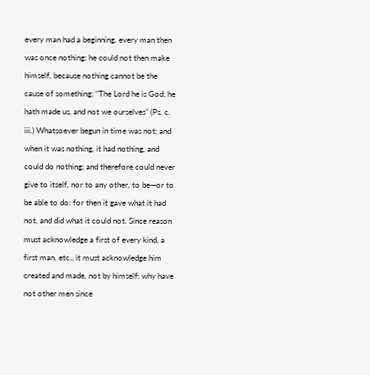every man had a beginning, every man then was once nothing; he could not then make himself, because nothing cannot be the cause of something; “The Lord he is God; he hath made us, and not we ourselves” (Ps. c. iii.) Whatsoever begun in time was not; and when it was nothing, it had nothing, and could do nothing; and therefore could never give to itself, nor to any other, to be—or to be able to do: for then it gave what it had not, and did what it could not. Since reason must acknowledge a first of every kind, a first man, etc., it must acknowledge him created and made, not by himself: why have not other men since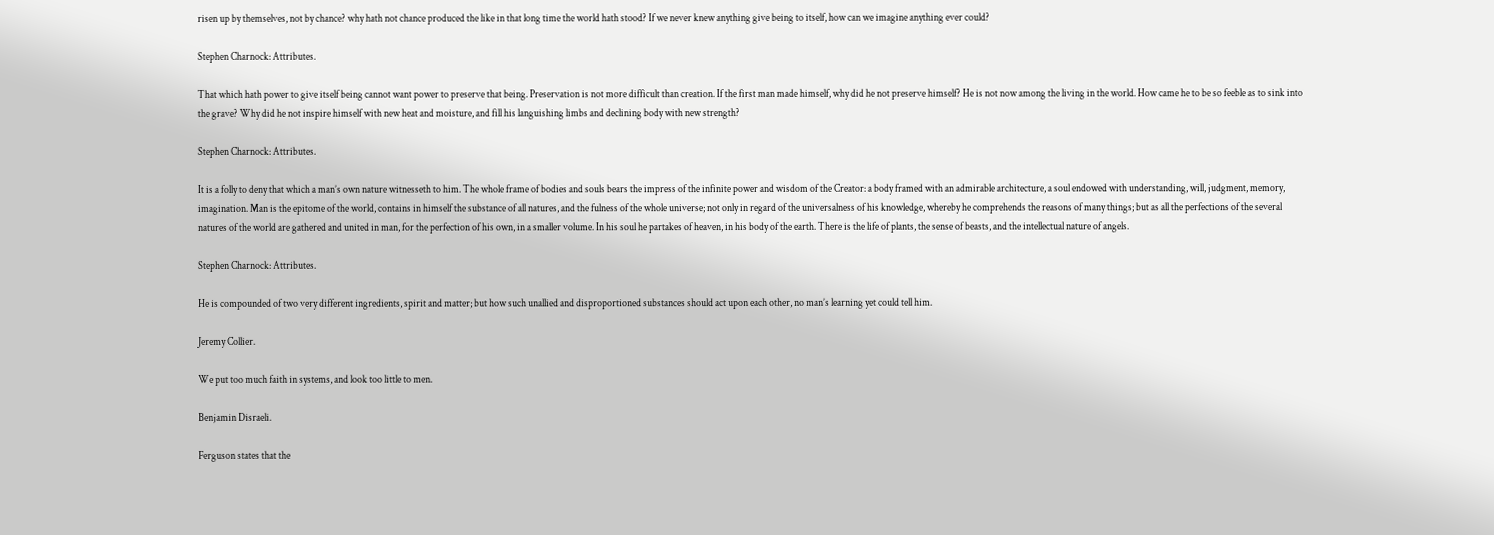risen up by themselves, not by chance? why hath not chance produced the like in that long time the world hath stood? If we never knew anything give being to itself, how can we imagine anything ever could?

Stephen Charnock: Attributes.

That which hath power to give itself being cannot want power to preserve that being. Preservation is not more difficult than creation. If the first man made himself, why did he not preserve himself? He is not now among the living in the world. How came he to be so feeble as to sink into the grave? Why did he not inspire himself with new heat and moisture, and fill his languishing limbs and declining body with new strength?

Stephen Charnock: Attributes.

It is a folly to deny that which a man’s own nature witnesseth to him. The whole frame of bodies and souls bears the impress of the infinite power and wisdom of the Creator: a body framed with an admirable architecture, a soul endowed with understanding, will, judgment, memory, imagination. Man is the epitome of the world, contains in himself the substance of all natures, and the fulness of the whole universe; not only in regard of the universalness of his knowledge, whereby he comprehends the reasons of many things; but as all the perfections of the several natures of the world are gathered and united in man, for the perfection of his own, in a smaller volume. In his soul he partakes of heaven, in his body of the earth. There is the life of plants, the sense of beasts, and the intellectual nature of angels.

Stephen Charnock: Attributes.

He is compounded of two very different ingredients, spirit and matter; but how such unallied and disproportioned substances should act upon each other, no man’s learning yet could tell him.

Jeremy Collier.

We put too much faith in systems, and look too little to men.

Benjamin Disraeli.

Ferguson states that the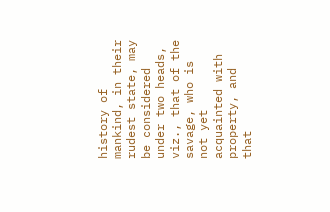history of mankind, in their rudest state, may be considered under two heads, viz., that of the savage, who is not yet acquainted with property, and that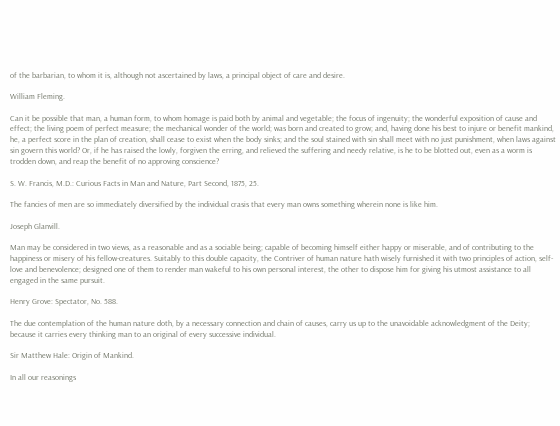of the barbarian, to whom it is, although not ascertained by laws, a principal object of care and desire.

William Fleming.

Can it be possible that man, a human form, to whom homage is paid both by animal and vegetable; the focus of ingenuity; the wonderful exposition of cause and effect; the living poem of perfect measure; the mechanical wonder of the world; was born and created to grow; and, having done his best to injure or benefit mankind, he, a perfect score in the plan of creation, shall cease to exist when the body sinks; and the soul stained with sin shall meet with no just punishment, when laws against sin govern this world? Or, if he has raised the lowly, forgiven the erring, and relieved the suffering and needy relative, is he to be blotted out, even as a worm is trodden down, and reap the benefit of no approving conscience?

S. W. Francis, M.D.: Curious Facts in Man and Nature, Part Second, 1875, 25.

The fancies of men are so immediately diversified by the individual crasis that every man owns something wherein none is like him.

Joseph Glanvill.

Man may be considered in two views, as a reasonable and as a sociable being; capable of becoming himself either happy or miserable, and of contributing to the happiness or misery of his fellow-creatures. Suitably to this double capacity, the Contriver of human nature hath wisely furnished it with two principles of action, self-love and benevolence; designed one of them to render man wakeful to his own personal interest, the other to dispose him for giving his utmost assistance to all engaged in the same pursuit.

Henry Grove: Spectator, No. 588.

The due contemplation of the human nature doth, by a necessary connection and chain of causes, carry us up to the unavoidable acknowledgment of the Deity; because it carries every thinking man to an original of every successive individual.

Sir Matthew Hale: Origin of Mankind.

In all our reasonings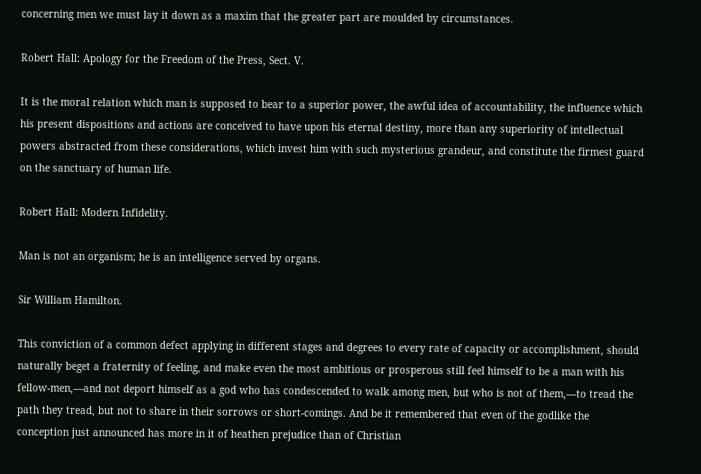concerning men we must lay it down as a maxim that the greater part are moulded by circumstances.

Robert Hall: Apology for the Freedom of the Press, Sect. V.

It is the moral relation which man is supposed to bear to a superior power, the awful idea of accountability, the influence which his present dispositions and actions are conceived to have upon his eternal destiny, more than any superiority of intellectual powers abstracted from these considerations, which invest him with such mysterious grandeur, and constitute the firmest guard on the sanctuary of human life.

Robert Hall: Modern Infidelity.

Man is not an organism; he is an intelligence served by organs.

Sir William Hamilton.

This conviction of a common defect applying in different stages and degrees to every rate of capacity or accomplishment, should naturally beget a fraternity of feeling, and make even the most ambitious or prosperous still feel himself to be a man with his fellow-men,—and not deport himself as a god who has condescended to walk among men, but who is not of them,—to tread the path they tread, but not to share in their sorrows or short-comings. And be it remembered that even of the godlike the conception just announced has more in it of heathen prejudice than of Christian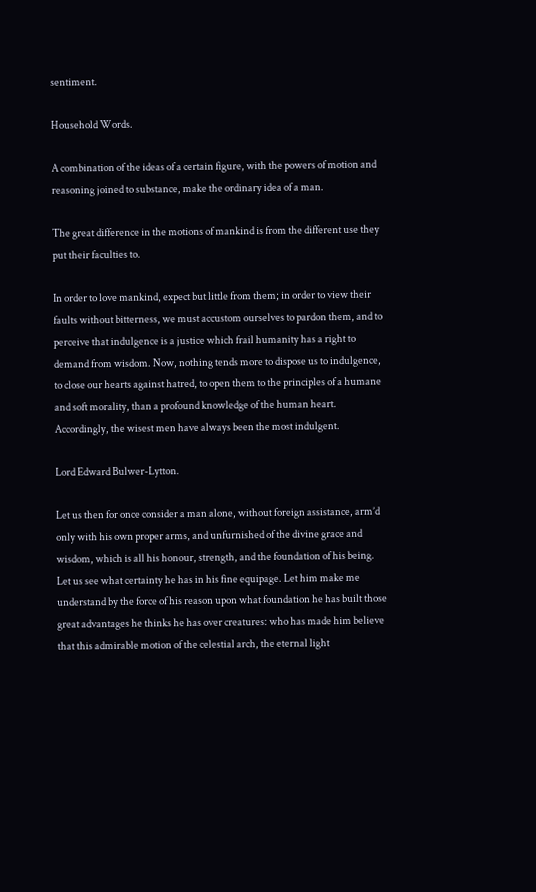sentiment.

Household Words.

A combination of the ideas of a certain figure, with the powers of motion and reasoning joined to substance, make the ordinary idea of a man.

The great difference in the motions of mankind is from the different use they put their faculties to.

In order to love mankind, expect but little from them; in order to view their faults without bitterness, we must accustom ourselves to pardon them, and to perceive that indulgence is a justice which frail humanity has a right to demand from wisdom. Now, nothing tends more to dispose us to indulgence, to close our hearts against hatred, to open them to the principles of a humane and soft morality, than a profound knowledge of the human heart. Accordingly, the wisest men have always been the most indulgent.

Lord Edward Bulwer-Lytton.

Let us then for once consider a man alone, without foreign assistance, arm’d only with his own proper arms, and unfurnished of the divine grace and wisdom, which is all his honour, strength, and the foundation of his being. Let us see what certainty he has in his fine equipage. Let him make me understand by the force of his reason upon what foundation he has built those great advantages he thinks he has over creatures: who has made him believe that this admirable motion of the celestial arch, the eternal light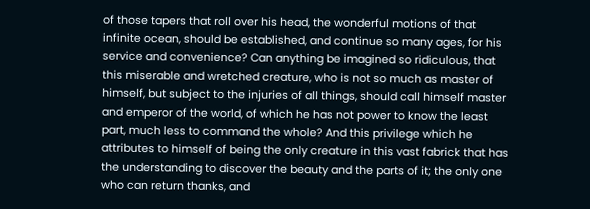of those tapers that roll over his head, the wonderful motions of that infinite ocean, should be established, and continue so many ages, for his service and convenience? Can anything be imagined so ridiculous, that this miserable and wretched creature, who is not so much as master of himself, but subject to the injuries of all things, should call himself master and emperor of the world, of which he has not power to know the least part, much less to command the whole? And this privilege which he attributes to himself of being the only creature in this vast fabrick that has the understanding to discover the beauty and the parts of it; the only one who can return thanks, and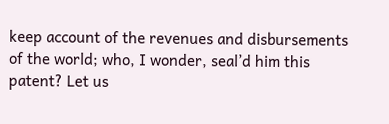keep account of the revenues and disbursements of the world; who, I wonder, seal’d him this patent? Let us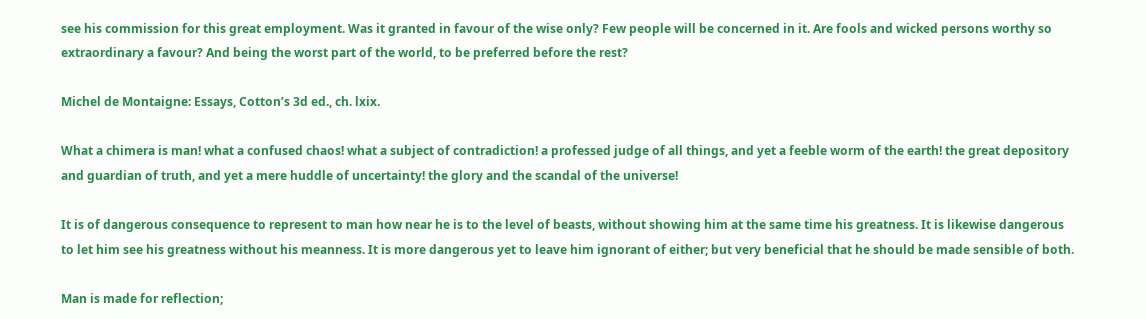see his commission for this great employment. Was it granted in favour of the wise only? Few people will be concerned in it. Are fools and wicked persons worthy so extraordinary a favour? And being the worst part of the world, to be preferred before the rest?

Michel de Montaigne: Essays, Cotton’s 3d ed., ch. lxix.

What a chimera is man! what a confused chaos! what a subject of contradiction! a professed judge of all things, and yet a feeble worm of the earth! the great depository and guardian of truth, and yet a mere huddle of uncertainty! the glory and the scandal of the universe!

It is of dangerous consequence to represent to man how near he is to the level of beasts, without showing him at the same time his greatness. It is likewise dangerous to let him see his greatness without his meanness. It is more dangerous yet to leave him ignorant of either; but very beneficial that he should be made sensible of both.

Man is made for reflection;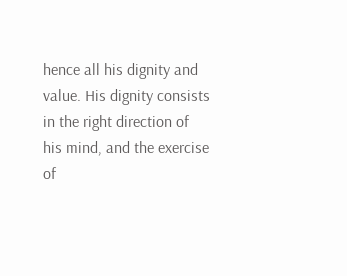hence all his dignity and value. His dignity consists in the right direction of his mind, and the exercise of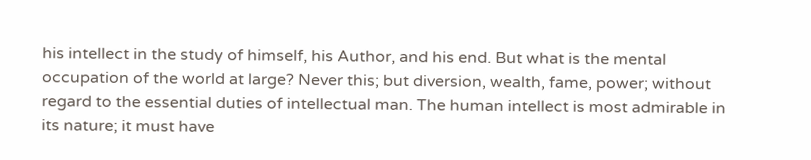his intellect in the study of himself, his Author, and his end. But what is the mental occupation of the world at large? Never this; but diversion, wealth, fame, power; without regard to the essential duties of intellectual man. The human intellect is most admirable in its nature; it must have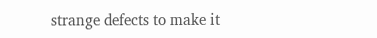strange defects to make it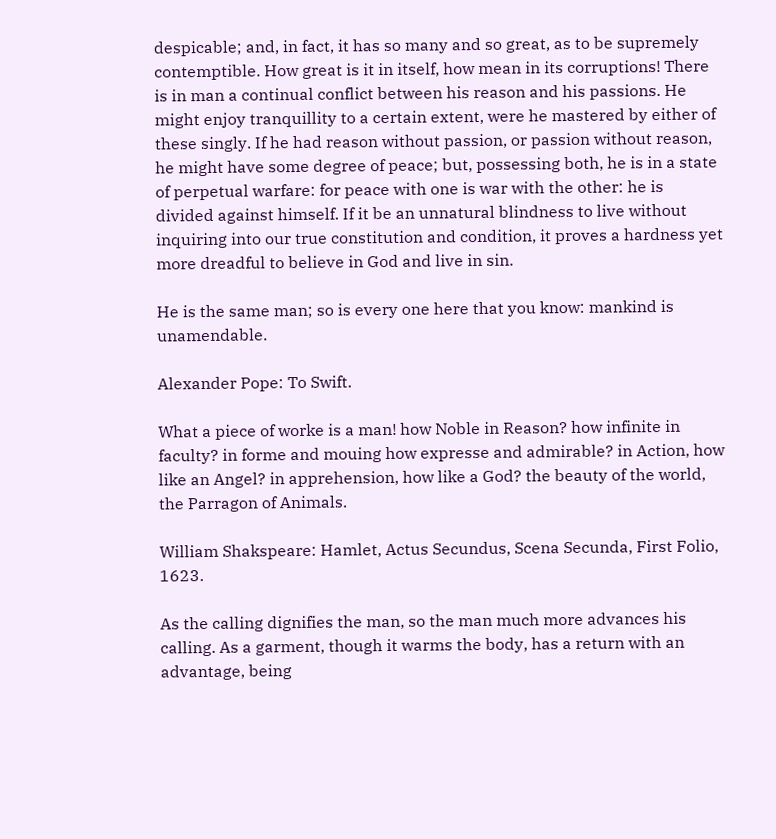despicable; and, in fact, it has so many and so great, as to be supremely contemptible. How great is it in itself, how mean in its corruptions! There is in man a continual conflict between his reason and his passions. He might enjoy tranquillity to a certain extent, were he mastered by either of these singly. If he had reason without passion, or passion without reason, he might have some degree of peace; but, possessing both, he is in a state of perpetual warfare: for peace with one is war with the other: he is divided against himself. If it be an unnatural blindness to live without inquiring into our true constitution and condition, it proves a hardness yet more dreadful to believe in God and live in sin.

He is the same man; so is every one here that you know: mankind is unamendable.

Alexander Pope: To Swift.

What a piece of worke is a man! how Noble in Reason? how infinite in faculty? in forme and mouing how expresse and admirable? in Action, how like an Angel? in apprehension, how like a God? the beauty of the world, the Parragon of Animals.

William Shakspeare: Hamlet, Actus Secundus, Scena Secunda, First Folio, 1623.

As the calling dignifies the man, so the man much more advances his calling. As a garment, though it warms the body, has a return with an advantage, being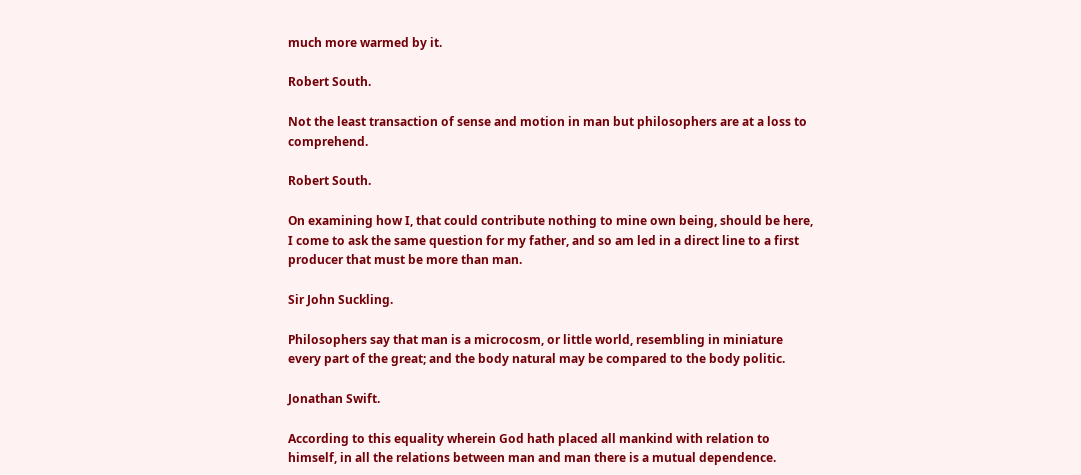much more warmed by it.

Robert South.

Not the least transaction of sense and motion in man but philosophers are at a loss to comprehend.

Robert South.

On examining how I, that could contribute nothing to mine own being, should be here, I come to ask the same question for my father, and so am led in a direct line to a first producer that must be more than man.

Sir John Suckling.

Philosophers say that man is a microcosm, or little world, resembling in miniature every part of the great; and the body natural may be compared to the body politic.

Jonathan Swift.

According to this equality wherein God hath placed all mankind with relation to himself, in all the relations between man and man there is a mutual dependence.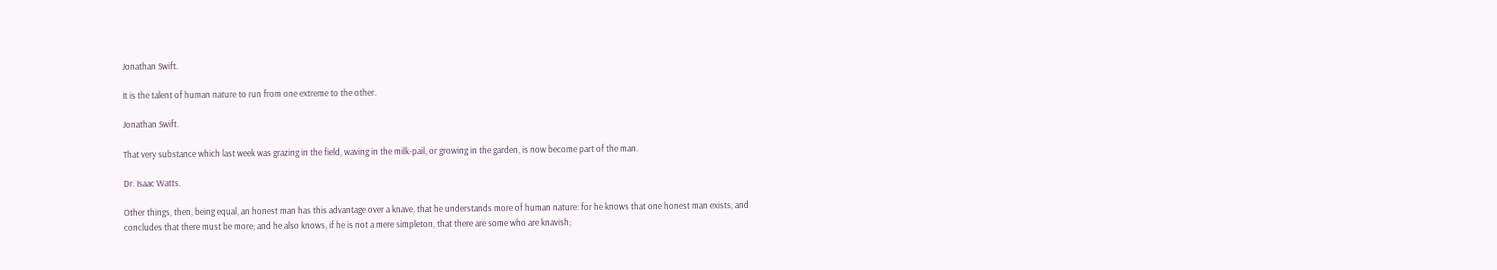Jonathan Swift.

It is the talent of human nature to run from one extreme to the other.

Jonathan Swift.

That very substance which last week was grazing in the field, waving in the milk-pail, or growing in the garden, is now become part of the man.

Dr. Isaac Watts.

Other things, then, being equal, an honest man has this advantage over a knave, that he understands more of human nature: for he knows that one honest man exists, and concludes that there must be more; and he also knows, if he is not a mere simpleton, that there are some who are knavish;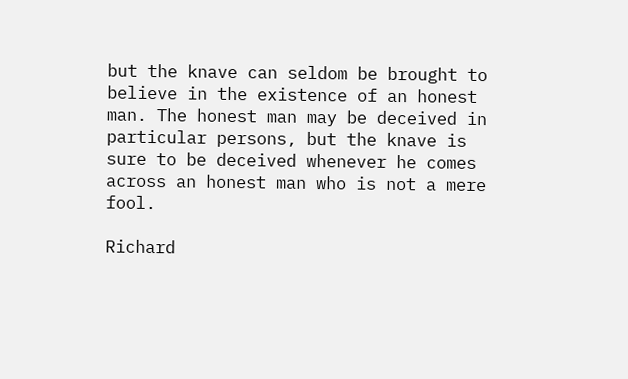but the knave can seldom be brought to believe in the existence of an honest man. The honest man may be deceived in particular persons, but the knave is sure to be deceived whenever he comes across an honest man who is not a mere fool.

Richard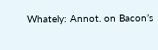Whately: Annot. on Bacon’s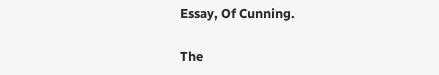Essay, Of Cunning.

The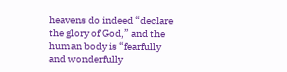heavens do indeed “declare the glory of God,” and the human body is “fearfully and wonderfully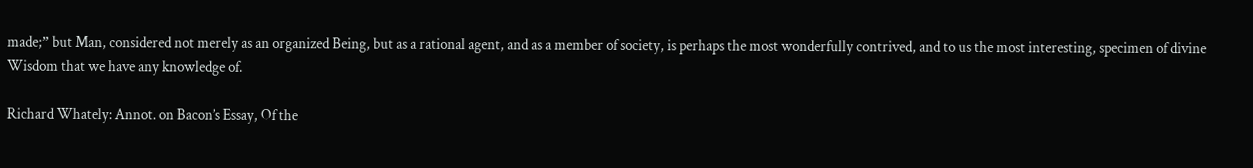made;” but Man, considered not merely as an organized Being, but as a rational agent, and as a member of society, is perhaps the most wonderfully contrived, and to us the most interesting, specimen of divine Wisdom that we have any knowledge of.

Richard Whately: Annot. on Bacon’s Essay, Of the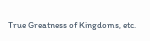True Greatness of Kingdoms, etc.